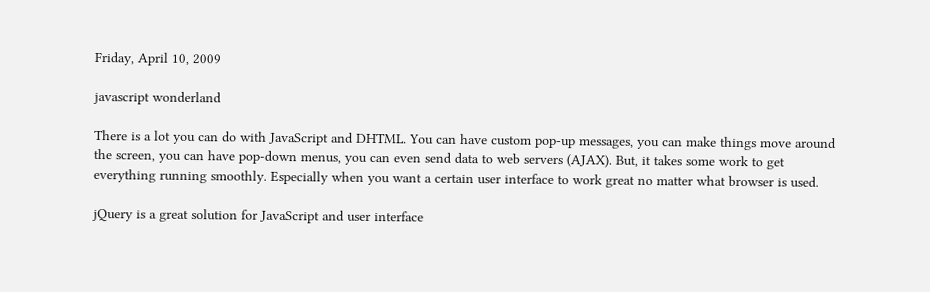Friday, April 10, 2009

javascript wonderland

There is a lot you can do with JavaScript and DHTML. You can have custom pop-up messages, you can make things move around the screen, you can have pop-down menus, you can even send data to web servers (AJAX). But, it takes some work to get everything running smoothly. Especially when you want a certain user interface to work great no matter what browser is used.

jQuery is a great solution for JavaScript and user interface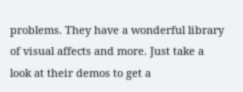problems. They have a wonderful library of visual affects and more. Just take a look at their demos to get a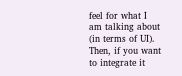feel for what I am talking about (in terms of UI). Then, if you want to integrate it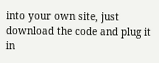into your own site, just download the code and plug it in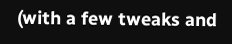(with a few tweaks and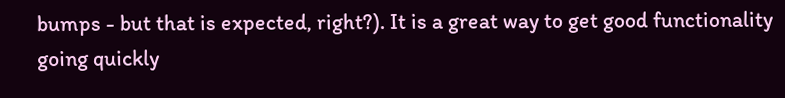bumps - but that is expected, right?). It is a great way to get good functionality going quickly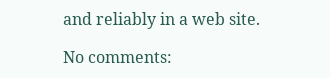and reliably in a web site.

No comments: